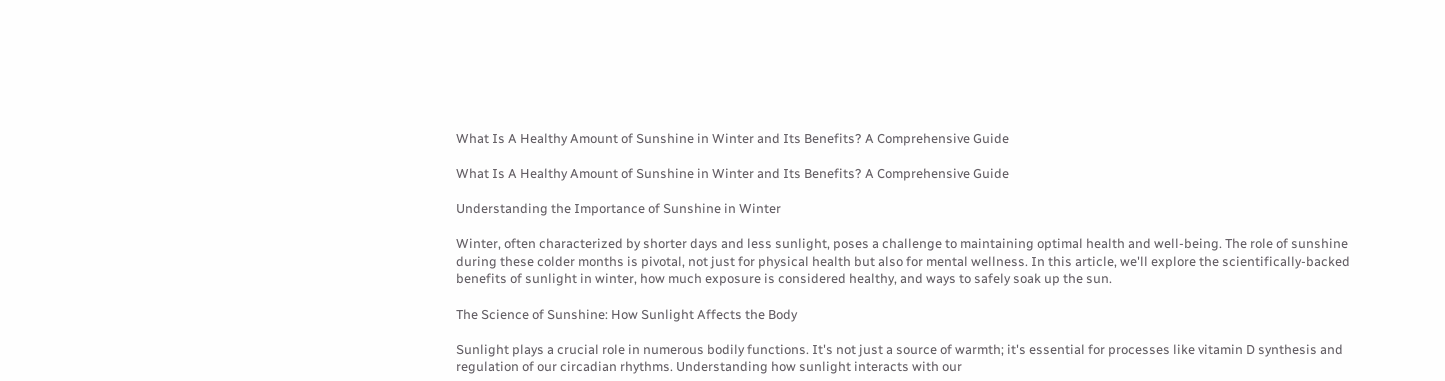What Is A Healthy Amount of Sunshine in Winter and Its Benefits? A Comprehensive Guide

What Is A Healthy Amount of Sunshine in Winter and Its Benefits? A Comprehensive Guide

Understanding the Importance of Sunshine in Winter

Winter, often characterized by shorter days and less sunlight, poses a challenge to maintaining optimal health and well-being. The role of sunshine during these colder months is pivotal, not just for physical health but also for mental wellness. In this article, we'll explore the scientifically-backed benefits of sunlight in winter, how much exposure is considered healthy, and ways to safely soak up the sun.

The Science of Sunshine: How Sunlight Affects the Body

Sunlight plays a crucial role in numerous bodily functions. It's not just a source of warmth; it's essential for processes like vitamin D synthesis and regulation of our circadian rhythms. Understanding how sunlight interacts with our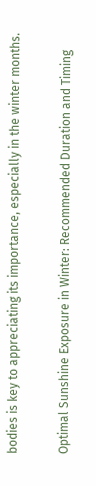bodies is key to appreciating its importance, especially in the winter months.

Optimal Sunshine Exposure in Winter: Recommended Duration and Timing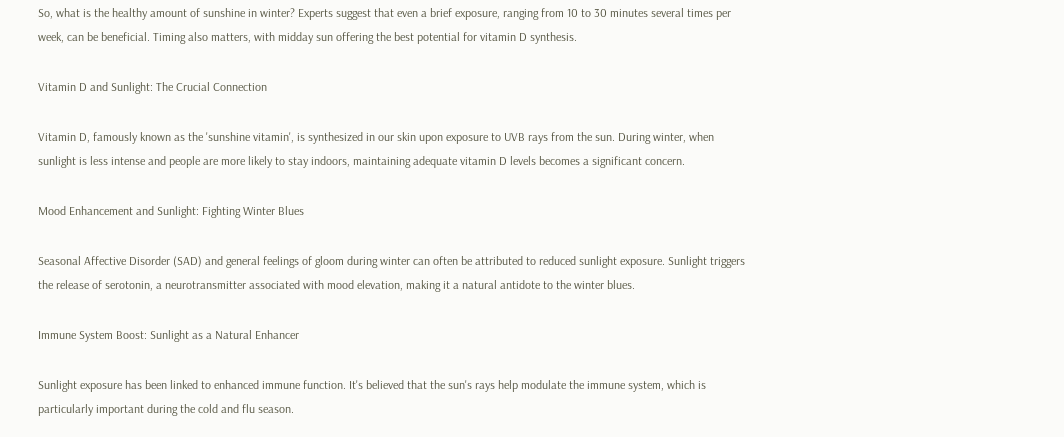So, what is the healthy amount of sunshine in winter? Experts suggest that even a brief exposure, ranging from 10 to 30 minutes several times per week, can be beneficial. Timing also matters, with midday sun offering the best potential for vitamin D synthesis.

Vitamin D and Sunlight: The Crucial Connection

Vitamin D, famously known as the 'sunshine vitamin', is synthesized in our skin upon exposure to UVB rays from the sun. During winter, when sunlight is less intense and people are more likely to stay indoors, maintaining adequate vitamin D levels becomes a significant concern.

Mood Enhancement and Sunlight: Fighting Winter Blues

Seasonal Affective Disorder (SAD) and general feelings of gloom during winter can often be attributed to reduced sunlight exposure. Sunlight triggers the release of serotonin, a neurotransmitter associated with mood elevation, making it a natural antidote to the winter blues.

Immune System Boost: Sunlight as a Natural Enhancer

Sunlight exposure has been linked to enhanced immune function. It's believed that the sun's rays help modulate the immune system, which is particularly important during the cold and flu season.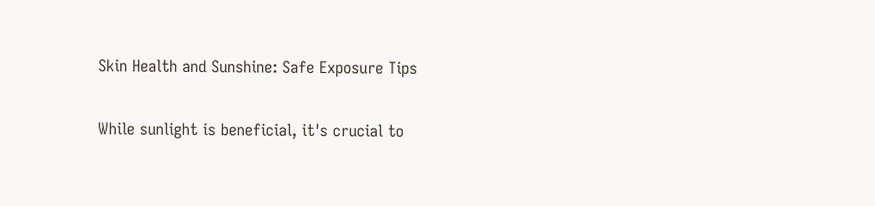Skin Health and Sunshine: Safe Exposure Tips

While sunlight is beneficial, it's crucial to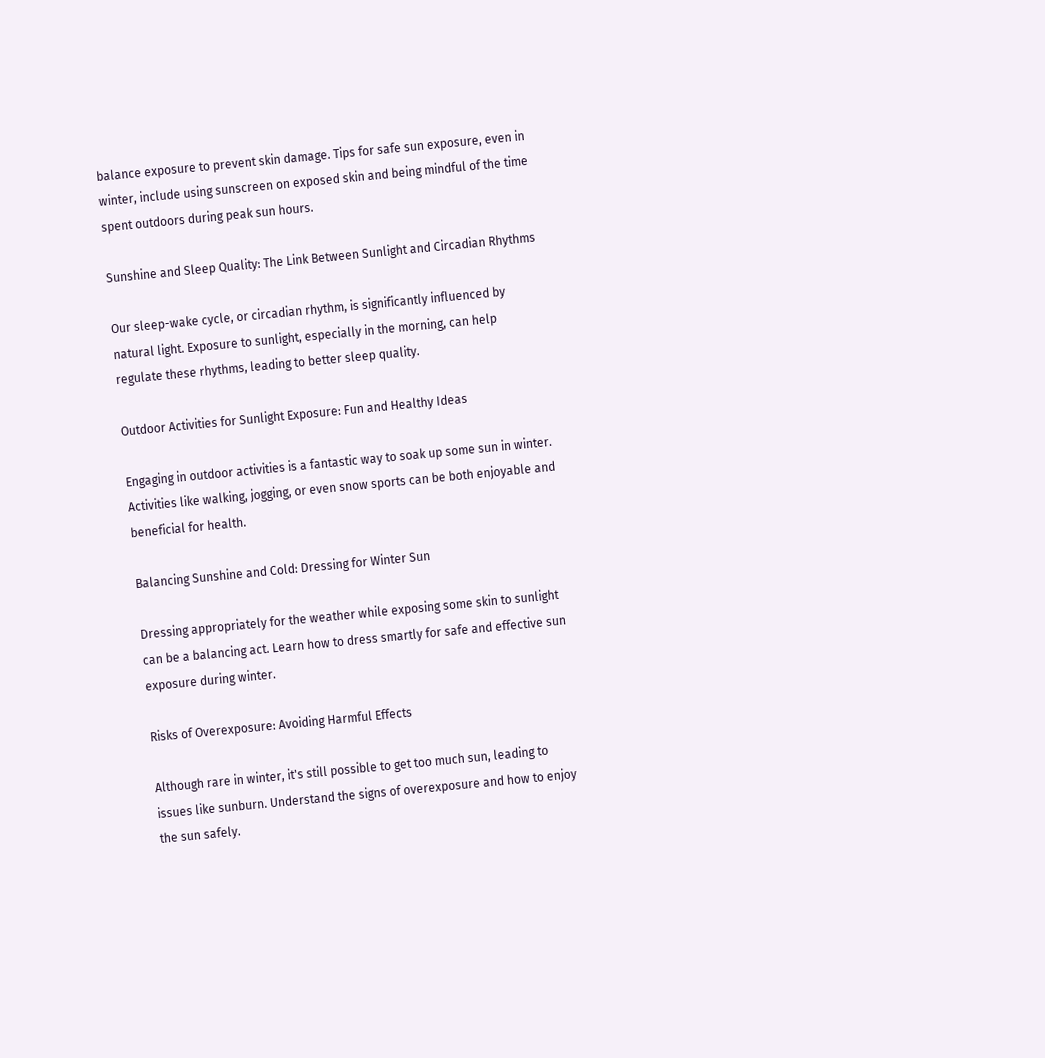balance exposure to prevent skin damage. Tips for safe sun exposure, even in winter, include using sunscreen on exposed skin and being mindful of the time spent outdoors during peak sun hours.

Sunshine and Sleep Quality: The Link Between Sunlight and Circadian Rhythms

Our sleep-wake cycle, or circadian rhythm, is significantly influenced by natural light. Exposure to sunlight, especially in the morning, can help regulate these rhythms, leading to better sleep quality.

Outdoor Activities for Sunlight Exposure: Fun and Healthy Ideas

Engaging in outdoor activities is a fantastic way to soak up some sun in winter. Activities like walking, jogging, or even snow sports can be both enjoyable and beneficial for health.

Balancing Sunshine and Cold: Dressing for Winter Sun

Dressing appropriately for the weather while exposing some skin to sunlight can be a balancing act. Learn how to dress smartly for safe and effective sun exposure during winter.

Risks of Overexposure: Avoiding Harmful Effects

Although rare in winter, it's still possible to get too much sun, leading to issues like sunburn. Understand the signs of overexposure and how to enjoy the sun safely.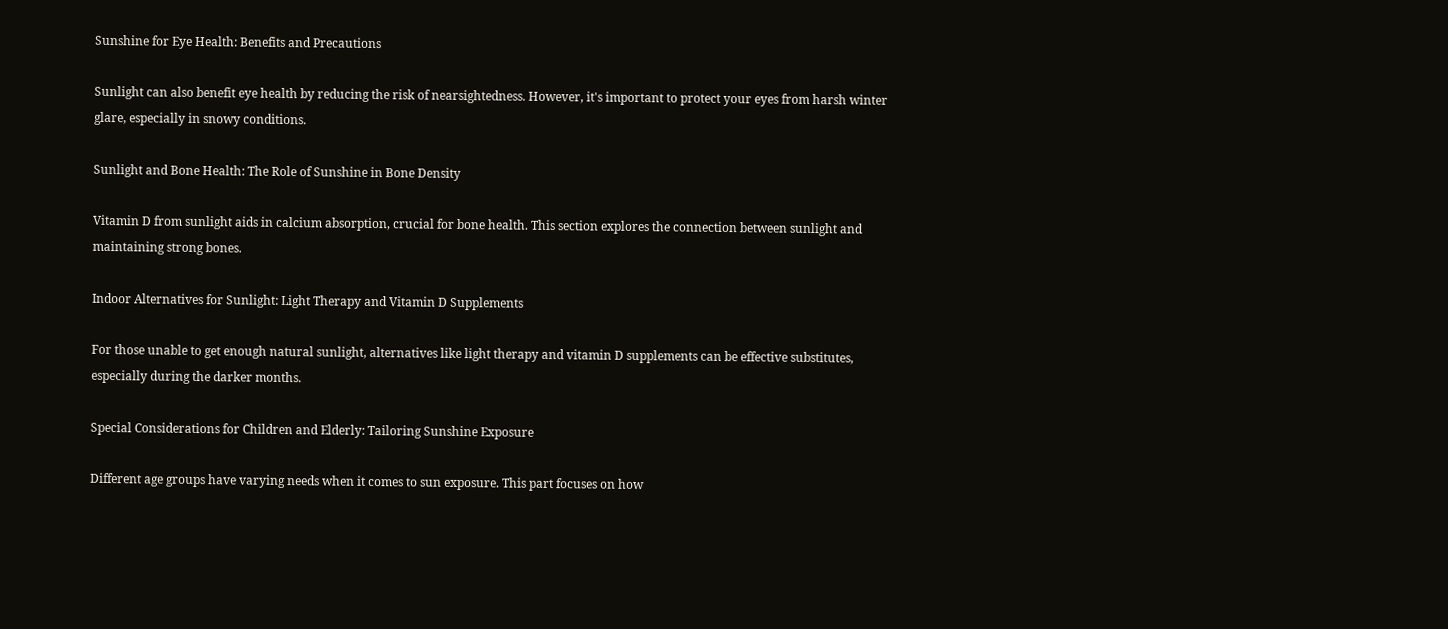Sunshine for Eye Health: Benefits and Precautions

Sunlight can also benefit eye health by reducing the risk of nearsightedness. However, it's important to protect your eyes from harsh winter glare, especially in snowy conditions.

Sunlight and Bone Health: The Role of Sunshine in Bone Density

Vitamin D from sunlight aids in calcium absorption, crucial for bone health. This section explores the connection between sunlight and maintaining strong bones.

Indoor Alternatives for Sunlight: Light Therapy and Vitamin D Supplements

For those unable to get enough natural sunlight, alternatives like light therapy and vitamin D supplements can be effective substitutes, especially during the darker months.

Special Considerations for Children and Elderly: Tailoring Sunshine Exposure

Different age groups have varying needs when it comes to sun exposure. This part focuses on how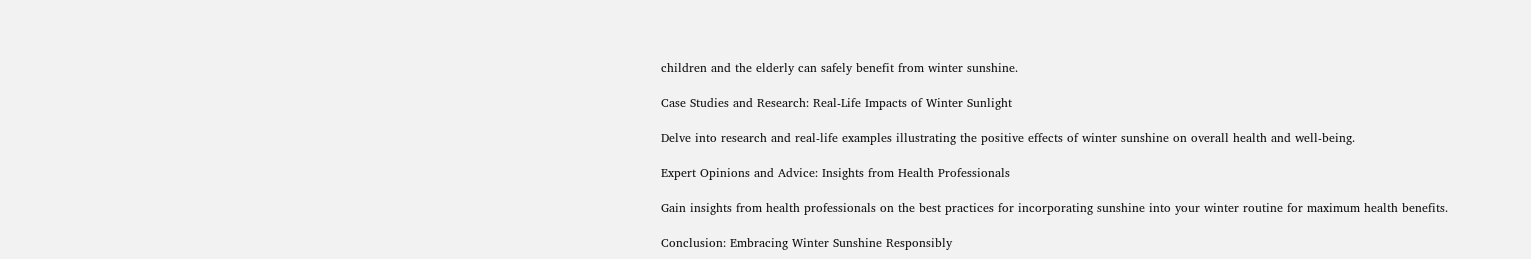children and the elderly can safely benefit from winter sunshine.

Case Studies and Research: Real-Life Impacts of Winter Sunlight

Delve into research and real-life examples illustrating the positive effects of winter sunshine on overall health and well-being.

Expert Opinions and Advice: Insights from Health Professionals

Gain insights from health professionals on the best practices for incorporating sunshine into your winter routine for maximum health benefits.

Conclusion: Embracing Winter Sunshine Responsibly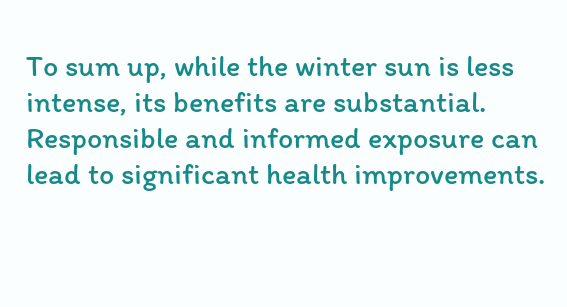To sum up, while the winter sun is less intense, its benefits are substantial. Responsible and informed exposure can lead to significant health improvements.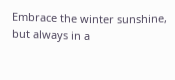Embrace the winter sunshine, but always in a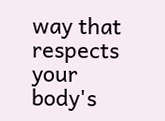way that respects your body's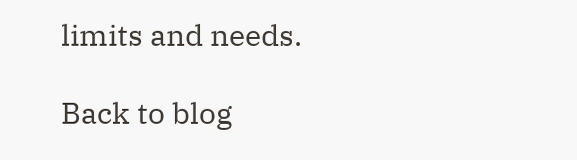limits and needs.

Back to blog